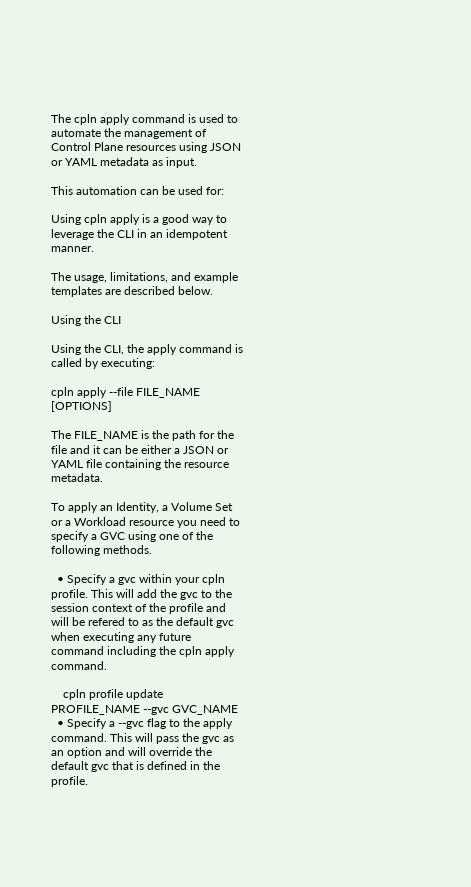The cpln apply command is used to automate the management of Control Plane resources using JSON or YAML metadata as input.

This automation can be used for:

Using cpln apply is a good way to leverage the CLI in an idempotent manner.

The usage, limitations, and example templates are described below.

Using the CLI

Using the CLI, the apply command is called by executing:

cpln apply --file FILE_NAME [OPTIONS]

The FILE_NAME is the path for the file and it can be either a JSON or YAML file containing the resource metadata.

To apply an Identity, a Volume Set or a Workload resource you need to specify a GVC using one of the following methods.

  • Specify a gvc within your cpln profile. This will add the gvc to the session context of the profile and will be refered to as the default gvc when executing any future command including the cpln apply command.

    cpln profile update PROFILE_NAME --gvc GVC_NAME
  • Specify a --gvc flag to the apply command. This will pass the gvc as an option and will override the default gvc that is defined in the profile.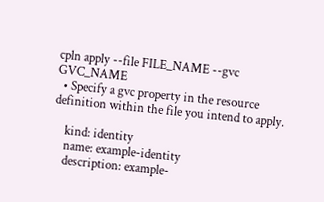cpln apply --file FILE_NAME --gvc GVC_NAME
  • Specify a gvc property in the resource definition within the file you intend to apply.

    kind: identity
    name: example-identity
    description: example-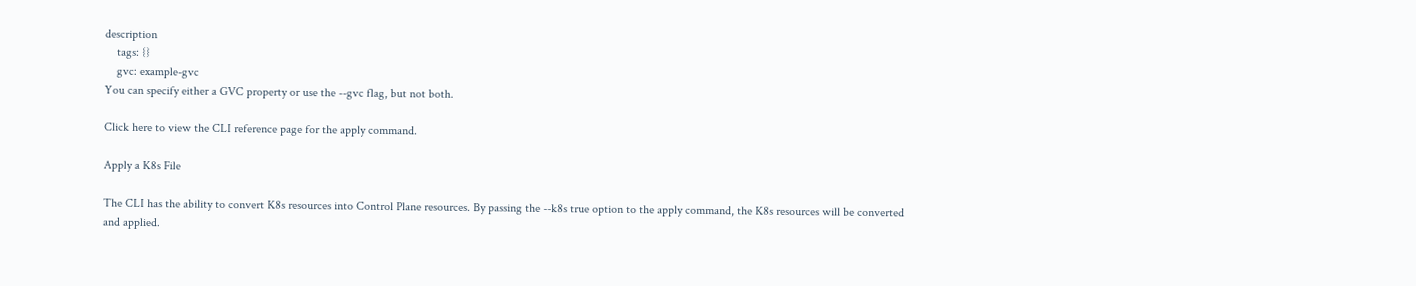description
    tags: {}
    gvc: example-gvc
You can specify either a GVC property or use the --gvc flag, but not both.

Click here to view the CLI reference page for the apply command.

Apply a K8s File

The CLI has the ability to convert K8s resources into Control Plane resources. By passing the --k8s true option to the apply command, the K8s resources will be converted and applied.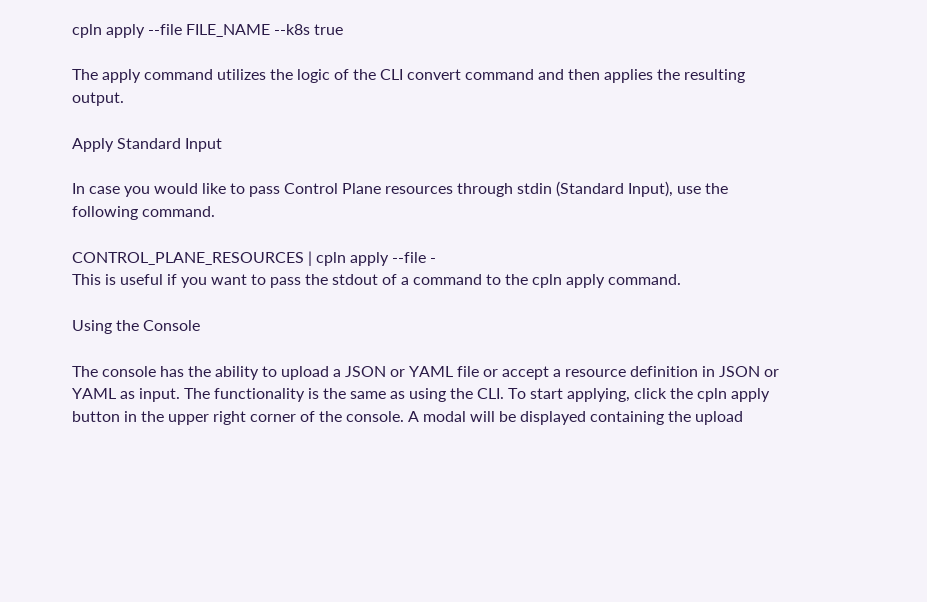cpln apply --file FILE_NAME --k8s true

The apply command utilizes the logic of the CLI convert command and then applies the resulting output.

Apply Standard Input

In case you would like to pass Control Plane resources through stdin (Standard Input), use the following command.

CONTROL_PLANE_RESOURCES | cpln apply --file -
This is useful if you want to pass the stdout of a command to the cpln apply command.

Using the Console

The console has the ability to upload a JSON or YAML file or accept a resource definition in JSON or YAML as input. The functionality is the same as using the CLI. To start applying, click the cpln apply button in the upper right corner of the console. A modal will be displayed containing the upload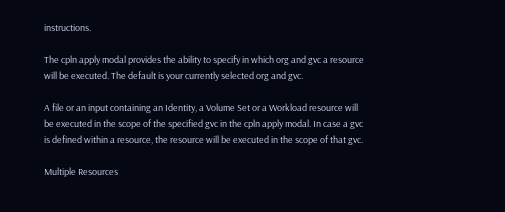instructions.

The cpln apply modal provides the ability to specify in which org and gvc a resource will be executed. The default is your currently selected org and gvc.

A file or an input containing an Identity, a Volume Set or a Workload resource will be executed in the scope of the specified gvc in the cpln apply modal. In case a gvc is defined within a resource, the resource will be executed in the scope of that gvc.

Multiple Resources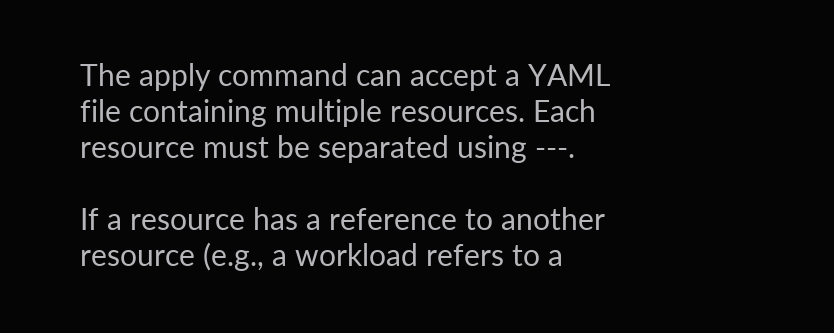The apply command can accept a YAML file containing multiple resources. Each resource must be separated using ---.

If a resource has a reference to another resource (e.g., a workload refers to a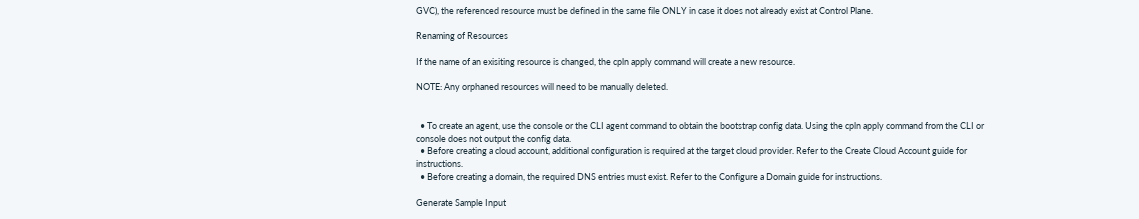GVC), the referenced resource must be defined in the same file ONLY in case it does not already exist at Control Plane.

Renaming of Resources

If the name of an exisiting resource is changed, the cpln apply command will create a new resource.

NOTE: Any orphaned resources will need to be manually deleted.


  • To create an agent, use the console or the CLI agent command to obtain the bootstrap config data. Using the cpln apply command from the CLI or console does not output the config data.
  • Before creating a cloud account, additional configuration is required at the target cloud provider. Refer to the Create Cloud Account guide for instructions.
  • Before creating a domain, the required DNS entries must exist. Refer to the Configure a Domain guide for instructions.

Generate Sample Input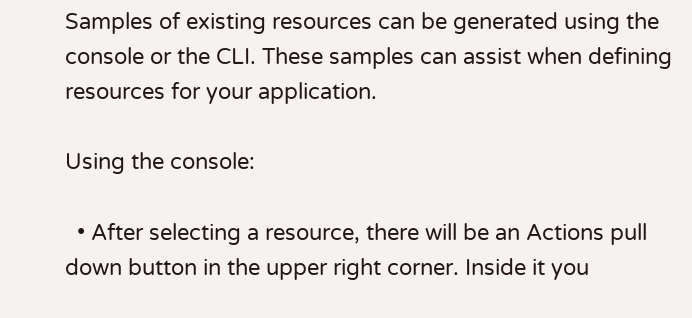Samples of existing resources can be generated using the console or the CLI. These samples can assist when defining resources for your application.

Using the console:

  • After selecting a resource, there will be an Actions pull down button in the upper right corner. Inside it you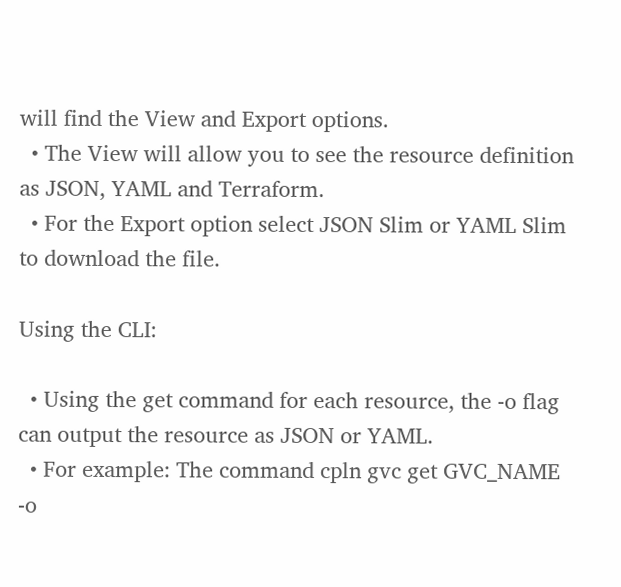will find the View and Export options.
  • The View will allow you to see the resource definition as JSON, YAML and Terraform.
  • For the Export option select JSON Slim or YAML Slim to download the file.

Using the CLI:

  • Using the get command for each resource, the -o flag can output the resource as JSON or YAML.
  • For example: The command cpln gvc get GVC_NAME -o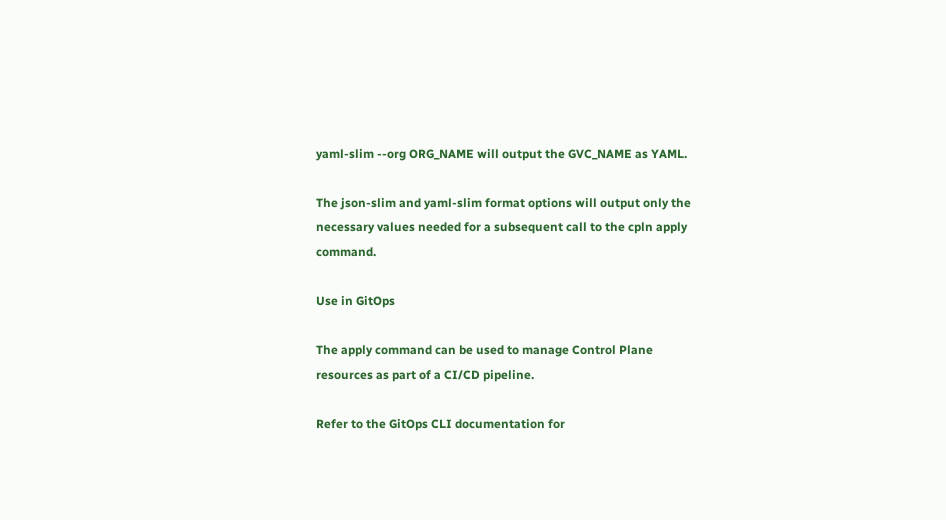yaml-slim --org ORG_NAME will output the GVC_NAME as YAML.

The json-slim and yaml-slim format options will output only the necessary values needed for a subsequent call to the cpln apply command.

Use in GitOps

The apply command can be used to manage Control Plane resources as part of a CI/CD pipeline.

Refer to the GitOps CLI documentation for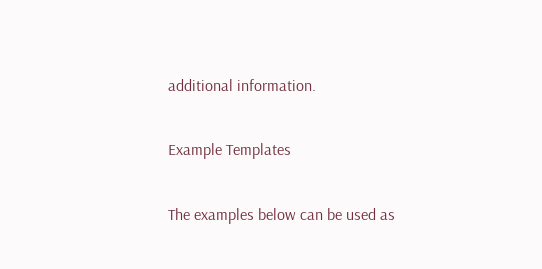additional information.

Example Templates

The examples below can be used as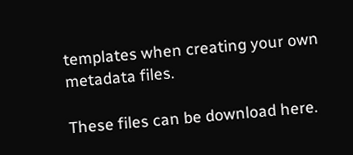templates when creating your own metadata files.

These files can be download here.